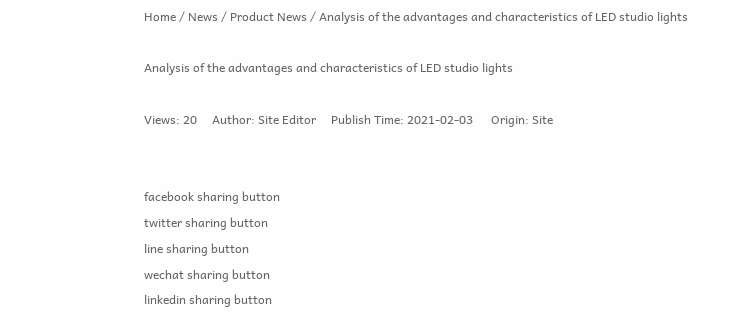Home / News / Product News / Analysis of the advantages and characteristics of LED studio lights

Analysis of the advantages and characteristics of LED studio lights

Views: 20     Author: Site Editor     Publish Time: 2021-02-03      Origin: Site


facebook sharing button
twitter sharing button
line sharing button
wechat sharing button
linkedin sharing button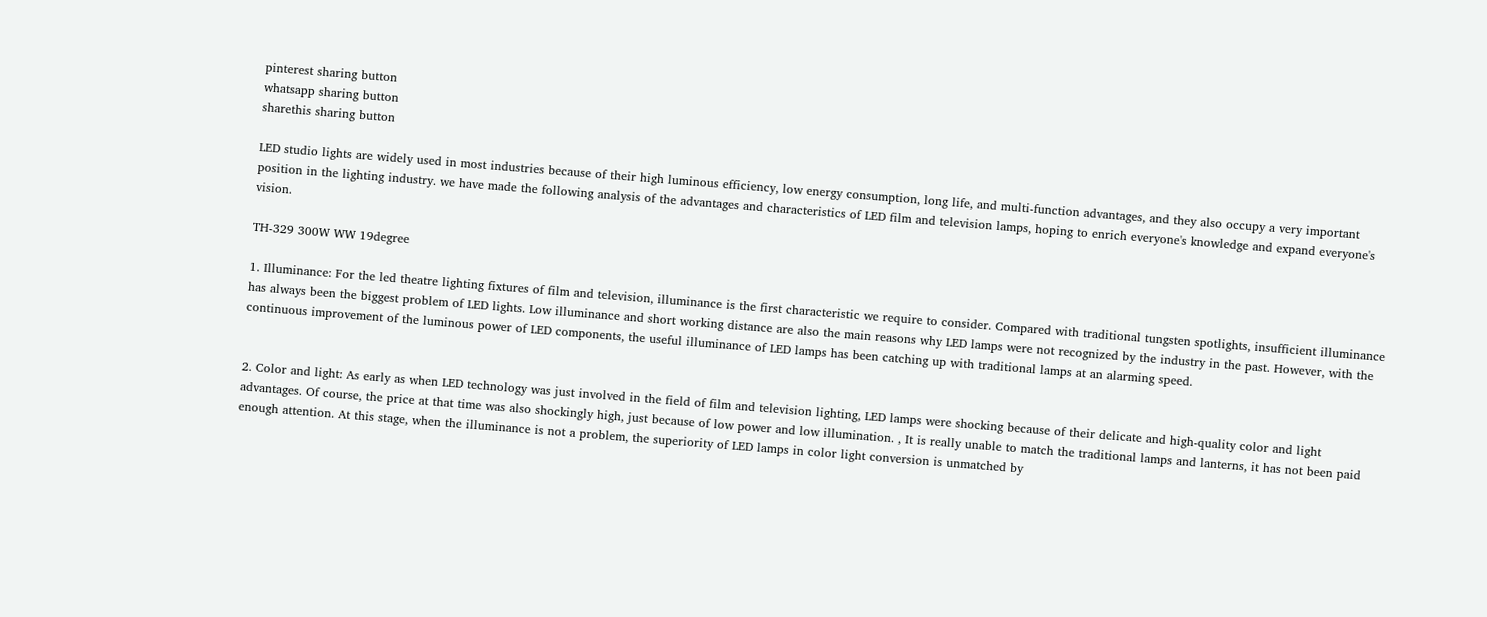pinterest sharing button
whatsapp sharing button
sharethis sharing button

LED studio lights are widely used in most industries because of their high luminous efficiency, low energy consumption, long life, and multi-function advantages, and they also occupy a very important position in the lighting industry. we have made the following analysis of the advantages and characteristics of LED film and television lamps, hoping to enrich everyone's knowledge and expand everyone's vision.

TH-329 300W WW 19degree

1. Illuminance: For the led theatre lighting fixtures of film and television, illuminance is the first characteristic we require to consider. Compared with traditional tungsten spotlights, insufficient illuminance has always been the biggest problem of LED lights. Low illuminance and short working distance are also the main reasons why LED lamps were not recognized by the industry in the past. However, with the continuous improvement of the luminous power of LED components, the useful illuminance of LED lamps has been catching up with traditional lamps at an alarming speed.


2. Color and light: As early as when LED technology was just involved in the field of film and television lighting, LED lamps were shocking because of their delicate and high-quality color and light advantages. Of course, the price at that time was also shockingly high, just because of low power and low illumination. , It is really unable to match the traditional lamps and lanterns, it has not been paid enough attention. At this stage, when the illuminance is not a problem, the superiority of LED lamps in color light conversion is unmatched by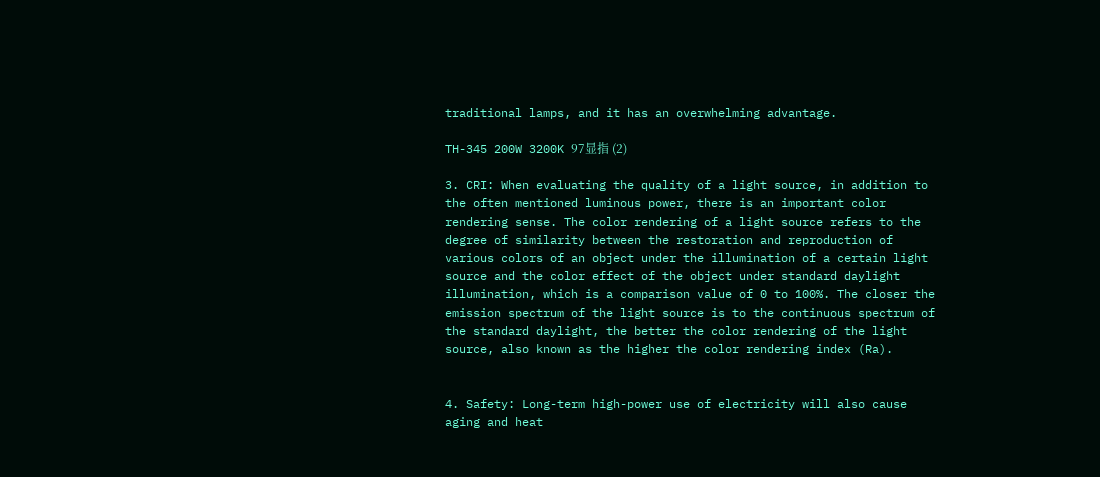traditional lamps, and it has an overwhelming advantage.

TH-345 200W 3200K 97显指 (2)

3. CRI: When evaluating the quality of a light source, in addition to the often mentioned luminous power, there is an important color rendering sense. The color rendering of a light source refers to the degree of similarity between the restoration and reproduction of various colors of an object under the illumination of a certain light source and the color effect of the object under standard daylight illumination, which is a comparison value of 0 to 100%. The closer the emission spectrum of the light source is to the continuous spectrum of the standard daylight, the better the color rendering of the light source, also known as the higher the color rendering index (Ra).


4. Safety: Long-term high-power use of electricity will also cause aging and heat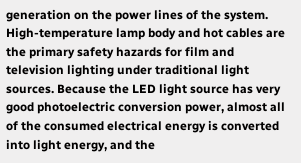generation on the power lines of the system. High-temperature lamp body and hot cables are the primary safety hazards for film and television lighting under traditional light sources. Because the LED light source has very good photoelectric conversion power, almost all of the consumed electrical energy is converted into light energy, and the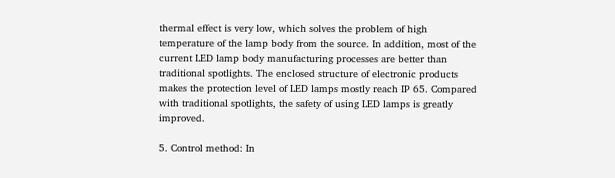thermal effect is very low, which solves the problem of high temperature of the lamp body from the source. In addition, most of the current LED lamp body manufacturing processes are better than traditional spotlights. The enclosed structure of electronic products makes the protection level of LED lamps mostly reach IP 65. Compared with traditional spotlights, the safety of using LED lamps is greatly improved.

5. Control method: In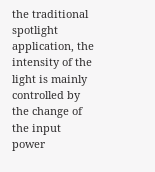the traditional spotlight application, the intensity of the light is mainly controlled by the change of the input power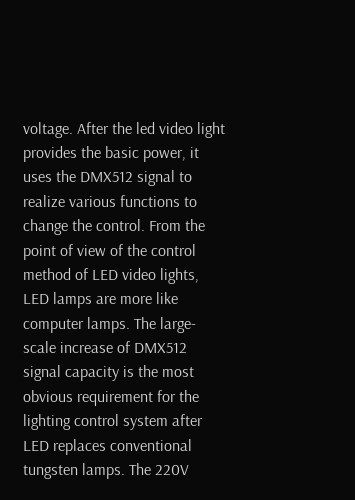voltage. After the led video light provides the basic power, it uses the DMX512 signal to realize various functions to change the control. From the point of view of the control method of LED video lights, LED lamps are more like computer lamps. The large-scale increase of DMX512 signal capacity is the most obvious requirement for the lighting control system after LED replaces conventional tungsten lamps. The 220V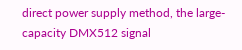direct power supply method, the large-capacity DMX512 signal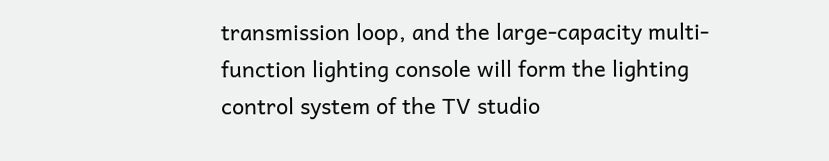transmission loop, and the large-capacity multi-function lighting console will form the lighting control system of the TV studio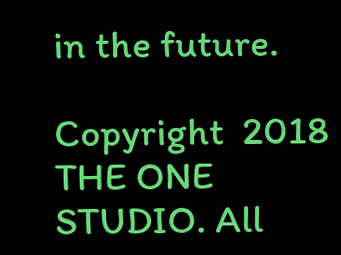in the future.

Copyright  2018  THE ONE STUDIO. All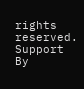rights reserved.  Support By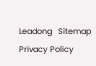Leadong   Sitemap  Privacy Policy